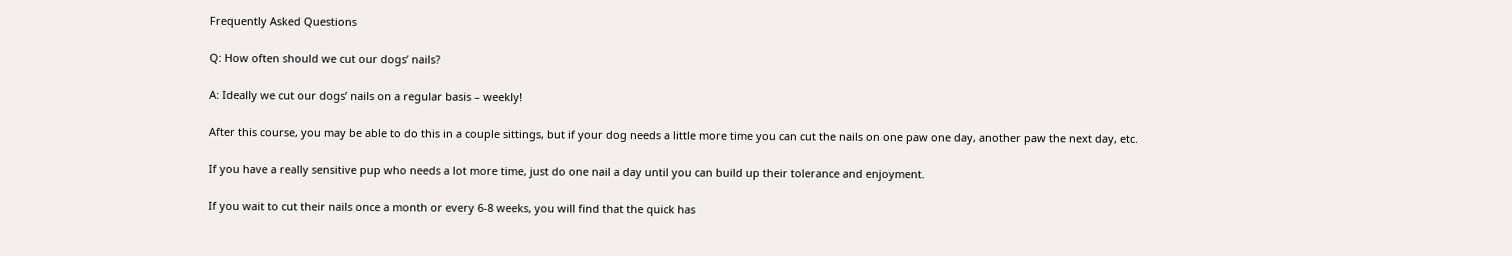Frequently Asked Questions

Q: How often should we cut our dogs’ nails?

A: Ideally we cut our dogs’ nails on a regular basis – weekly!

After this course, you may be able to do this in a couple sittings, but if your dog needs a little more time you can cut the nails on one paw one day, another paw the next day, etc.

If you have a really sensitive pup who needs a lot more time, just do one nail a day until you can build up their tolerance and enjoyment.

If you wait to cut their nails once a month or every 6-8 weeks, you will find that the quick has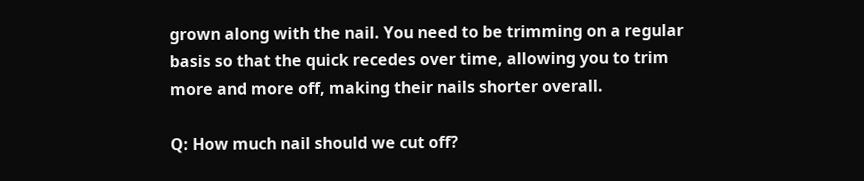grown along with the nail. You need to be trimming on a regular basis so that the quick recedes over time, allowing you to trim more and more off, making their nails shorter overall.

Q: How much nail should we cut off?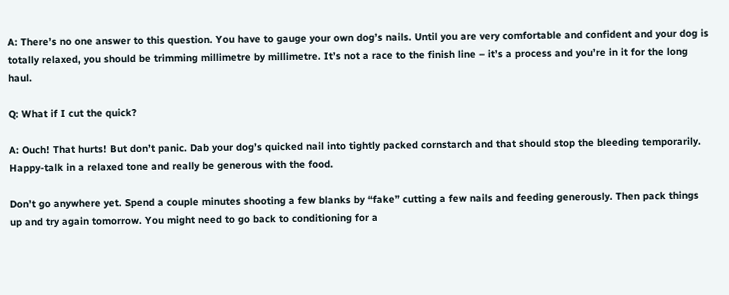A: There’s no one answer to this question. You have to gauge your own dog’s nails. Until you are very comfortable and confident and your dog is totally relaxed, you should be trimming millimetre by millimetre. It’s not a race to the finish line – it’s a process and you’re in it for the long haul.

Q: What if I cut the quick?

A: Ouch! That hurts! But don’t panic. Dab your dog’s quicked nail into tightly packed cornstarch and that should stop the bleeding temporarily. Happy-talk in a relaxed tone and really be generous with the food.

Don’t go anywhere yet. Spend a couple minutes shooting a few blanks by “fake” cutting a few nails and feeding generously. Then pack things up and try again tomorrow. You might need to go back to conditioning for a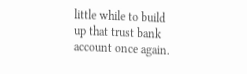little while to build up that trust bank account once again.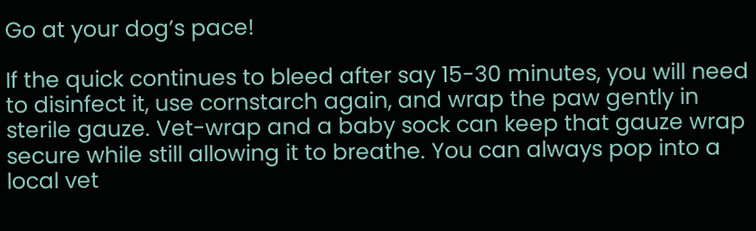Go at your dog’s pace!

If the quick continues to bleed after say 15-30 minutes, you will need to disinfect it, use cornstarch again, and wrap the paw gently in sterile gauze. Vet-wrap and a baby sock can keep that gauze wrap secure while still allowing it to breathe. You can always pop into a local vet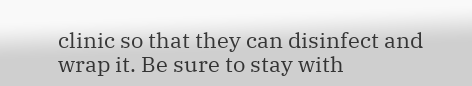clinic so that they can disinfect and wrap it. Be sure to stay with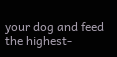your dog and feed the highest-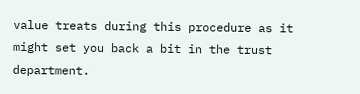value treats during this procedure as it might set you back a bit in the trust department.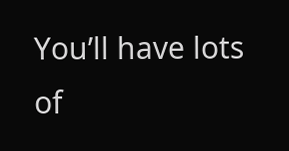You’ll have lots of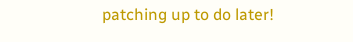patching up to do later!